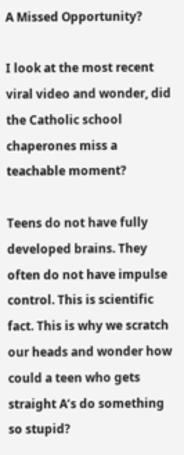A Missed Opportunity?

I look at the most recent viral video and wonder, did the Catholic school chaperones miss a teachable moment?

Teens do not have fully developed brains. They often do not have impulse control. This is scientific fact. This is why we scratch our heads and wonder how could a teen who gets straight A’s do something so stupid?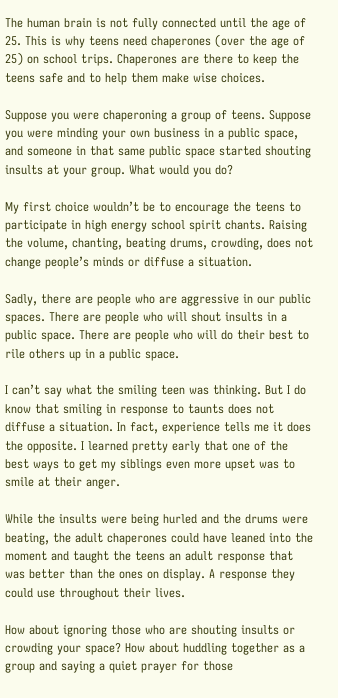The human brain is not fully connected until the age of 25. This is why teens need chaperones (over the age of 25) on school trips. Chaperones are there to keep the teens safe and to help them make wise choices.

Suppose you were chaperoning a group of teens. Suppose you were minding your own business in a public space, and someone in that same public space started shouting insults at your group. What would you do?

My first choice wouldn’t be to encourage the teens to participate in high energy school spirit chants. Raising the volume, chanting, beating drums, crowding, does not change people’s minds or diffuse a situation.

Sadly, there are people who are aggressive in our public spaces. There are people who will shout insults in a public space. There are people who will do their best to rile others up in a public space.

I can’t say what the smiling teen was thinking. But I do know that smiling in response to taunts does not diffuse a situation. In fact, experience tells me it does the opposite. I learned pretty early that one of the best ways to get my siblings even more upset was to smile at their anger.

While the insults were being hurled and the drums were beating, the adult chaperones could have leaned into the moment and taught the teens an adult response that was better than the ones on display. A response they could use throughout their lives.

How about ignoring those who are shouting insults or crowding your space? How about huddling together as a group and saying a quiet prayer for those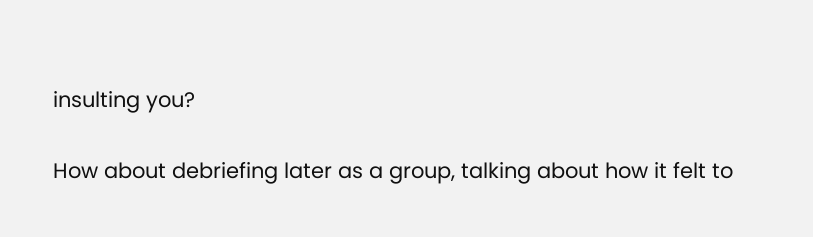insulting you?

How about debriefing later as a group, talking about how it felt to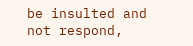be insulted and not respond,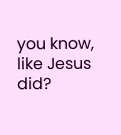you know, like Jesus did?